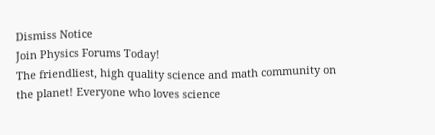Dismiss Notice
Join Physics Forums Today!
The friendliest, high quality science and math community on the planet! Everyone who loves science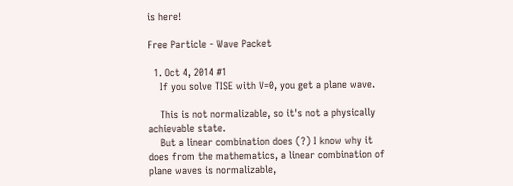is here!

Free Particle - Wave Packet

  1. Oct 4, 2014 #1
    If you solve TISE with V=0, you get a plane wave.

    This is not normalizable, so it's not a physically achievable state.
    But a linear combination does (?) I know why it does from the mathematics, a linear combination of plane waves is normalizable,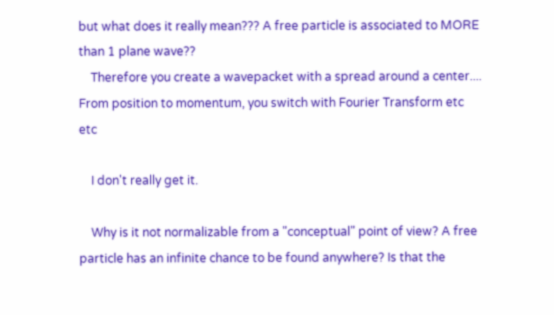but what does it really mean??? A free particle is associated to MORE than 1 plane wave??
    Therefore you create a wavepacket with a spread around a center.... From position to momentum, you switch with Fourier Transform etc etc

    I don't really get it.

    Why is it not normalizable from a "conceptual" point of view? A free particle has an infinite chance to be found anywhere? Is that the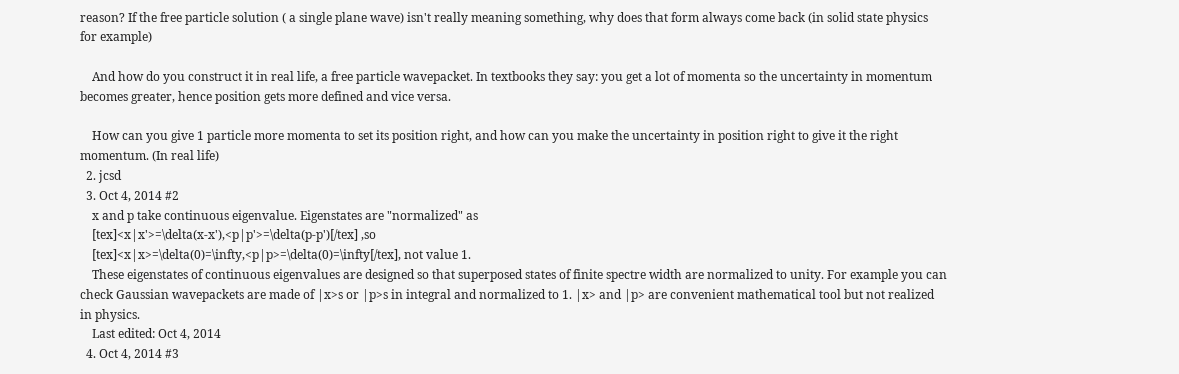reason? If the free particle solution ( a single plane wave) isn't really meaning something, why does that form always come back (in solid state physics for example)

    And how do you construct it in real life, a free particle wavepacket. In textbooks they say: you get a lot of momenta so the uncertainty in momentum becomes greater, hence position gets more defined and vice versa.

    How can you give 1 particle more momenta to set its position right, and how can you make the uncertainty in position right to give it the right momentum. (In real life)
  2. jcsd
  3. Oct 4, 2014 #2
    x and p take continuous eigenvalue. Eigenstates are "normalized" as
    [tex]<x|x'>=\delta(x-x'),<p|p'>=\delta(p-p')[/tex] ,so
    [tex]<x|x>=\delta(0)=\infty,<p|p>=\delta(0)=\infty[/tex], not value 1.
    These eigenstates of continuous eigenvalues are designed so that superposed states of finite spectre width are normalized to unity. For example you can check Gaussian wavepackets are made of |x>s or |p>s in integral and normalized to 1. |x> and |p> are convenient mathematical tool but not realized in physics.
    Last edited: Oct 4, 2014
  4. Oct 4, 2014 #3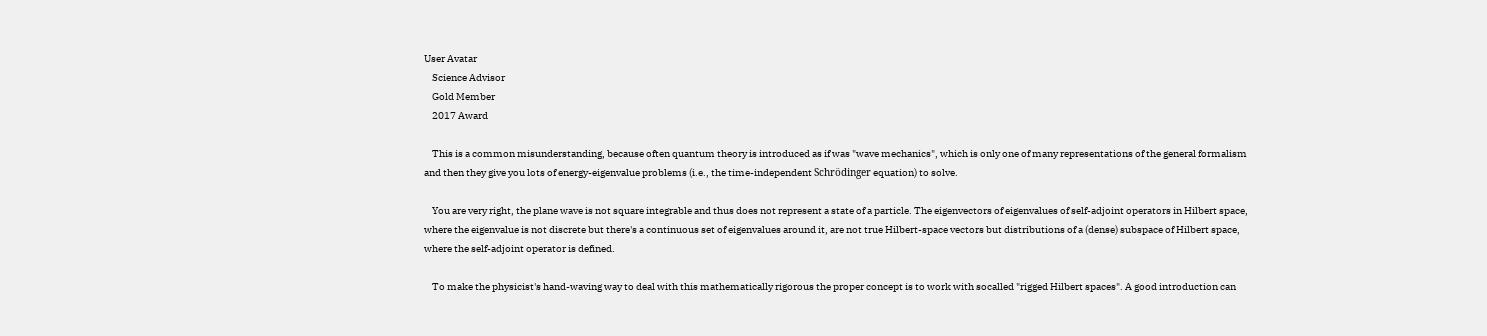User Avatar
    Science Advisor
    Gold Member
    2017 Award

    This is a common misunderstanding, because often quantum theory is introduced as if was "wave mechanics", which is only one of many representations of the general formalism and then they give you lots of energy-eigenvalue problems (i.e., the time-independent Schrödinger equation) to solve.

    You are very right, the plane wave is not square integrable and thus does not represent a state of a particle. The eigenvectors of eigenvalues of self-adjoint operators in Hilbert space, where the eigenvalue is not discrete but there's a continuous set of eigenvalues around it, are not true Hilbert-space vectors but distributions of a (dense) subspace of Hilbert space, where the self-adjoint operator is defined.

    To make the physicist's hand-waving way to deal with this mathematically rigorous the proper concept is to work with socalled "rigged Hilbert spaces". A good introduction can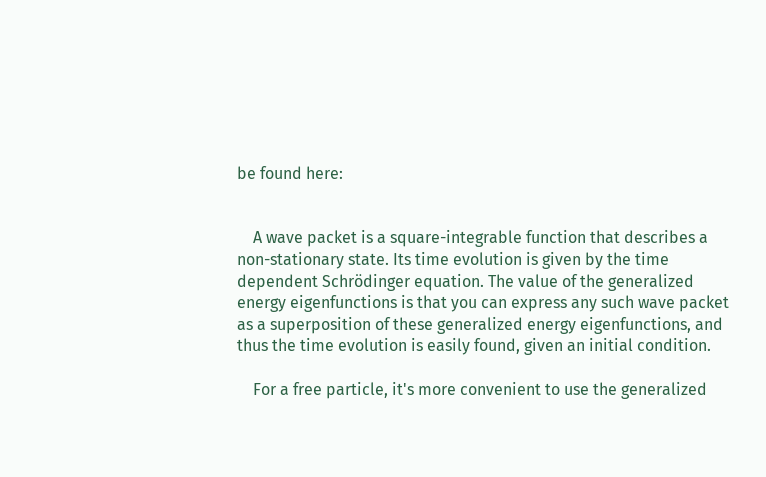be found here:


    A wave packet is a square-integrable function that describes a non-stationary state. Its time evolution is given by the time dependent Schrödinger equation. The value of the generalized energy eigenfunctions is that you can express any such wave packet as a superposition of these generalized energy eigenfunctions, and thus the time evolution is easily found, given an initial condition.

    For a free particle, it's more convenient to use the generalized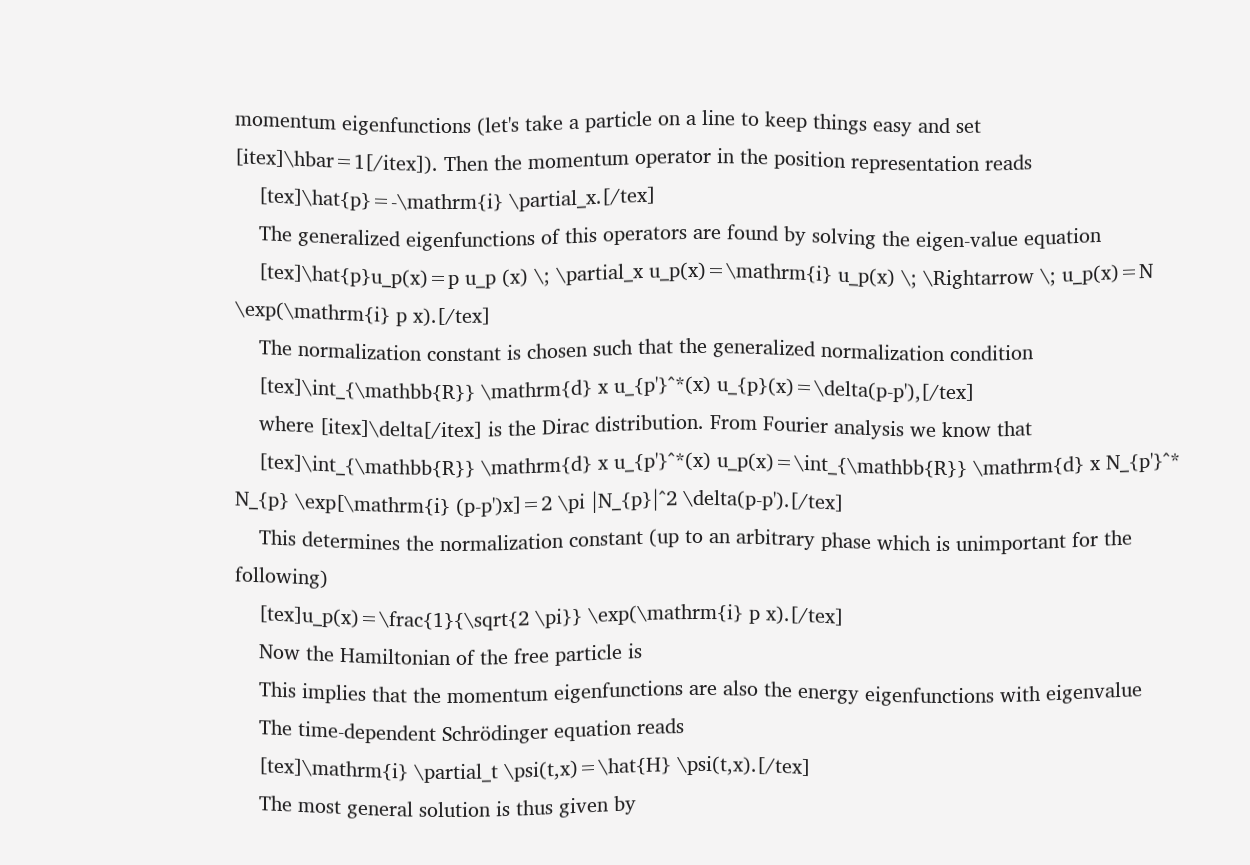momentum eigenfunctions (let's take a particle on a line to keep things easy and set [itex]\hbar=1[/itex]). Then the momentum operator in the position representation reads
    [tex]\hat{p}=-\mathrm{i} \partial_x.[/tex]
    The generalized eigenfunctions of this operators are found by solving the eigen-value equation
    [tex]\hat{p}u_p(x)=p u_p (x) \; \partial_x u_p(x)=\mathrm{i} u_p(x) \; \Rightarrow \; u_p(x)=N \exp(\mathrm{i} p x).[/tex]
    The normalization constant is chosen such that the generalized normalization condition
    [tex]\int_{\mathbb{R}} \mathrm{d} x u_{p'}^*(x) u_{p}(x)=\delta(p-p'),[/tex]
    where [itex]\delta[/itex] is the Dirac distribution. From Fourier analysis we know that
    [tex]\int_{\mathbb{R}} \mathrm{d} x u_{p'}^*(x) u_p(x)=\int_{\mathbb{R}} \mathrm{d} x N_{p'}^* N_{p} \exp[\mathrm{i} (p-p')x]=2 \pi |N_{p}|^2 \delta(p-p').[/tex]
    This determines the normalization constant (up to an arbitrary phase which is unimportant for the following)
    [tex]u_p(x)=\frac{1}{\sqrt{2 \pi}} \exp(\mathrm{i} p x).[/tex]
    Now the Hamiltonian of the free particle is
    This implies that the momentum eigenfunctions are also the energy eigenfunctions with eigenvalue
    The time-dependent Schrödinger equation reads
    [tex]\mathrm{i} \partial_t \psi(t,x)=\hat{H} \psi(t,x).[/tex]
    The most general solution is thus given by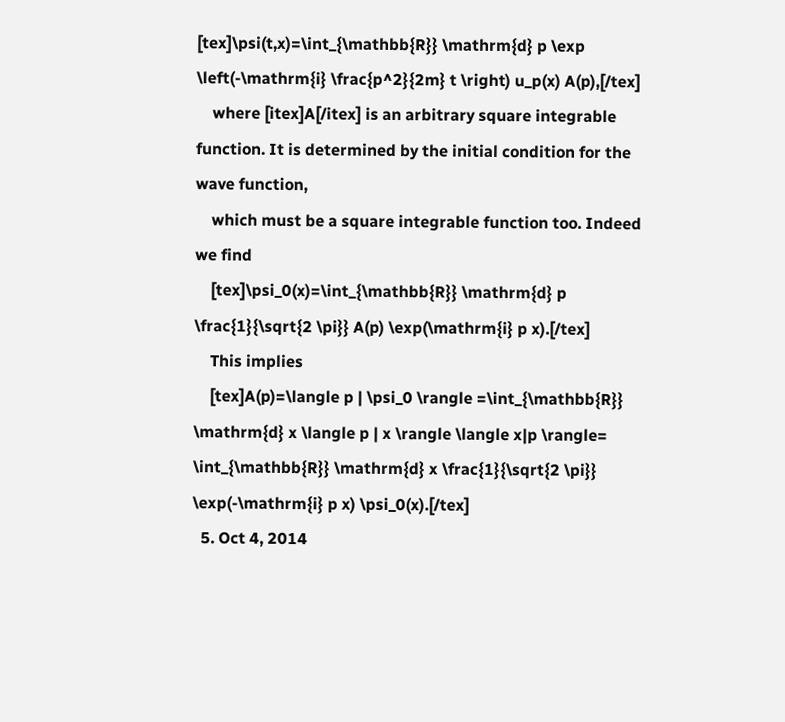[tex]\psi(t,x)=\int_{\mathbb{R}} \mathrm{d} p \exp \left(-\mathrm{i} \frac{p^2}{2m} t \right) u_p(x) A(p),[/tex]
    where [itex]A[/itex] is an arbitrary square integrable function. It is determined by the initial condition for the wave function,
    which must be a square integrable function too. Indeed we find
    [tex]\psi_0(x)=\int_{\mathbb{R}} \mathrm{d} p \frac{1}{\sqrt{2 \pi}} A(p) \exp(\mathrm{i} p x).[/tex]
    This implies
    [tex]A(p)=\langle p | \psi_0 \rangle =\int_{\mathbb{R}} \mathrm{d} x \langle p | x \rangle \langle x|p \rangle= \int_{\mathbb{R}} \mathrm{d} x \frac{1}{\sqrt{2 \pi}} \exp(-\mathrm{i} p x) \psi_0(x).[/tex]
  5. Oct 4, 2014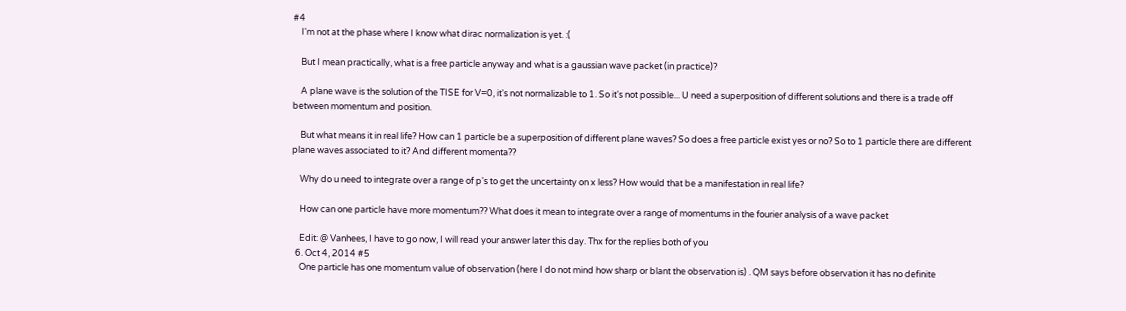#4
    I'm not at the phase where I know what dirac normalization is yet. :(

    But I mean practically, what is a free particle anyway and what is a gaussian wave packet (in practice)?

    A plane wave is the solution of the TISE for V=0, it's not normalizable to 1. So it's not possible... U need a superposition of different solutions and there is a trade off between momentum and position.

    But what means it in real life? How can 1 particle be a superposition of different plane waves? So does a free particle exist yes or no? So to 1 particle there are different plane waves associated to it? And different momenta??

    Why do u need to integrate over a range of p's to get the uncertainty on x less? How would that be a manifestation in real life?

    How can one particle have more momentum?? What does it mean to integrate over a range of momentums in the fourier analysis of a wave packet

    Edit: @ Vanhees, I have to go now, I will read your answer later this day. Thx for the replies both of you
  6. Oct 4, 2014 #5
    One particle has one momentum value of observation (here I do not mind how sharp or blant the observation is) . QM says before observation it has no definite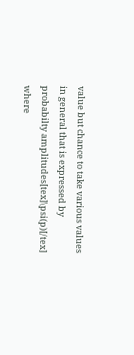value but chance to take various values in general that is expressed by probabilty amplitudes[tex]\psi(p)[/tex] where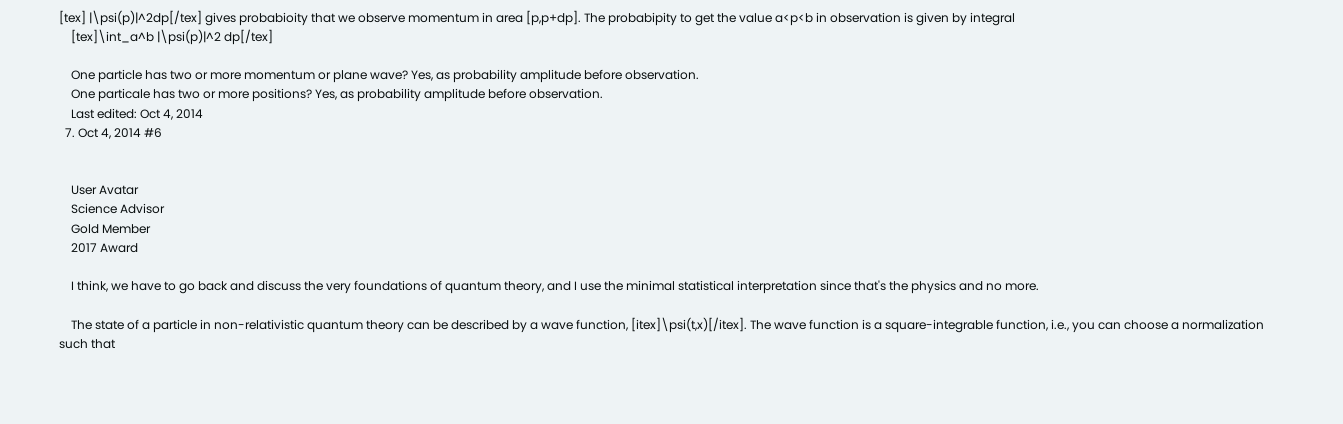[tex] |\psi(p)|^2dp[/tex] gives probabioity that we observe momentum in area [p,p+dp]. The probabipity to get the value a<p<b in observation is given by integral
    [tex]\int_a^b |\psi(p)|^2 dp[/tex]

    One particle has two or more momentum or plane wave? Yes, as probability amplitude before observation.
    One particale has two or more positions? Yes, as probability amplitude before observation.
    Last edited: Oct 4, 2014
  7. Oct 4, 2014 #6


    User Avatar
    Science Advisor
    Gold Member
    2017 Award

    I think, we have to go back and discuss the very foundations of quantum theory, and I use the minimal statistical interpretation since that's the physics and no more.

    The state of a particle in non-relativistic quantum theory can be described by a wave function, [itex]\psi(t,x)[/itex]. The wave function is a square-integrable function, i.e., you can choose a normalization such that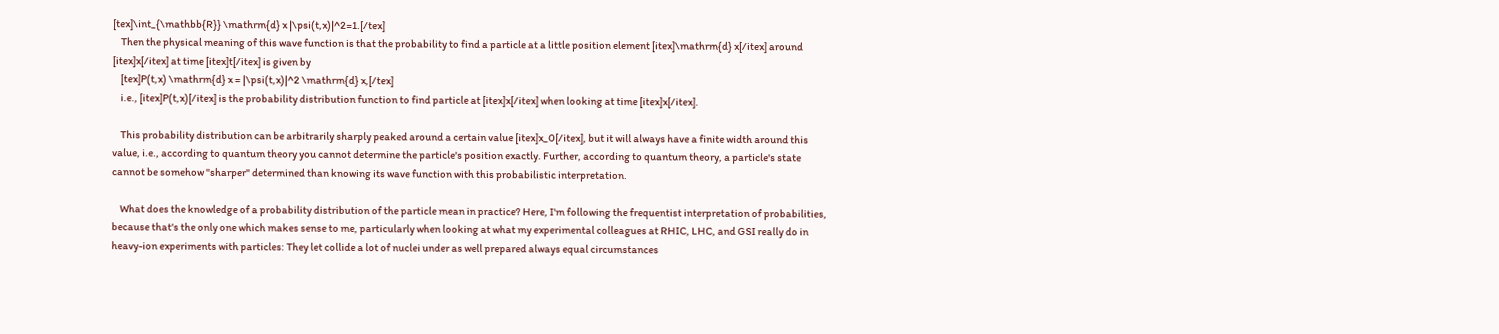[tex]\int_{\mathbb{R}} \mathrm{d} x |\psi(t,x)|^2=1.[/tex]
    Then the physical meaning of this wave function is that the probability to find a particle at a little position element [itex]\mathrm{d} x[/itex] around [itex]x[/itex] at time [itex]t[/itex] is given by
    [tex]P(t,x) \mathrm{d} x = |\psi(t,x)|^2 \mathrm{d} x,[/tex]
    i.e., [itex]P(t,x)[/itex] is the probability distribution function to find particle at [itex]x[/itex] when looking at time [itex]x[/itex].

    This probability distribution can be arbitrarily sharply peaked around a certain value [itex]x_0[/itex], but it will always have a finite width around this value, i.e., according to quantum theory you cannot determine the particle's position exactly. Further, according to quantum theory, a particle's state cannot be somehow "sharper" determined than knowing its wave function with this probabilistic interpretation.

    What does the knowledge of a probability distribution of the particle mean in practice? Here, I'm following the frequentist interpretation of probabilities, because that's the only one which makes sense to me, particularly when looking at what my experimental colleagues at RHIC, LHC, and GSI really do in heavy-ion experiments with particles: They let collide a lot of nuclei under as well prepared always equal circumstances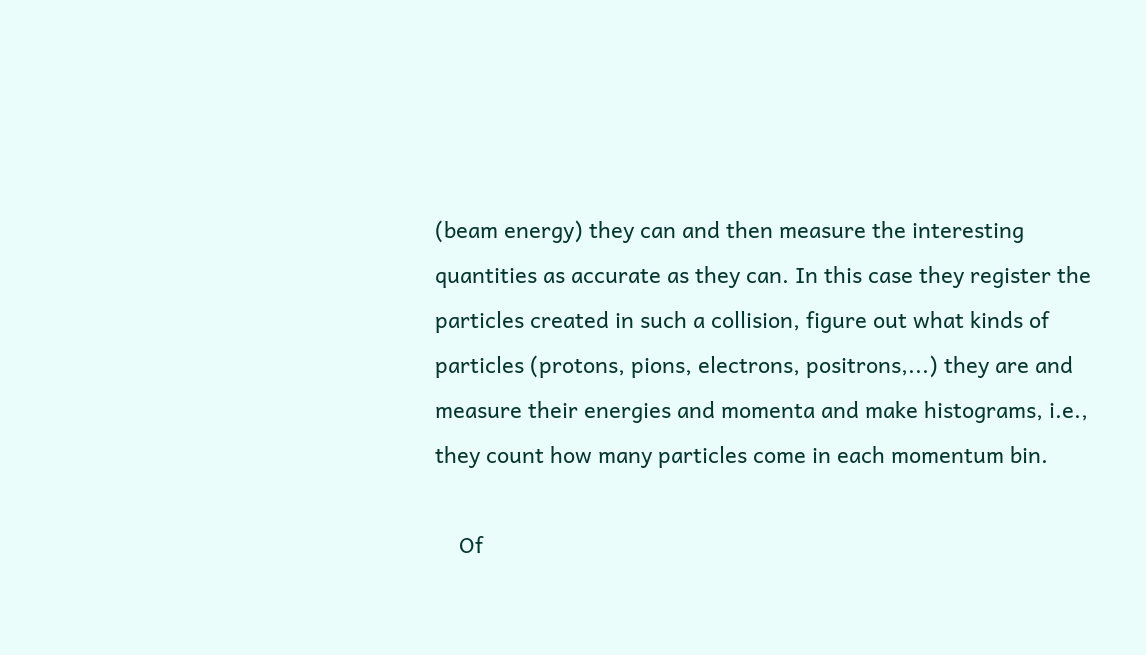(beam energy) they can and then measure the interesting quantities as accurate as they can. In this case they register the particles created in such a collision, figure out what kinds of particles (protons, pions, electrons, positrons,...) they are and measure their energies and momenta and make histograms, i.e., they count how many particles come in each momentum bin.

    Of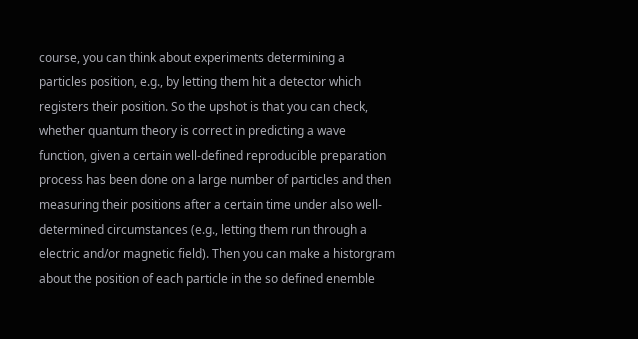course, you can think about experiments determining a particles position, e.g., by letting them hit a detector which registers their position. So the upshot is that you can check, whether quantum theory is correct in predicting a wave function, given a certain well-defined reproducible preparation process has been done on a large number of particles and then measuring their positions after a certain time under also well-determined circumstances (e.g., letting them run through a electric and/or magnetic field). Then you can make a historgram about the position of each particle in the so defined enemble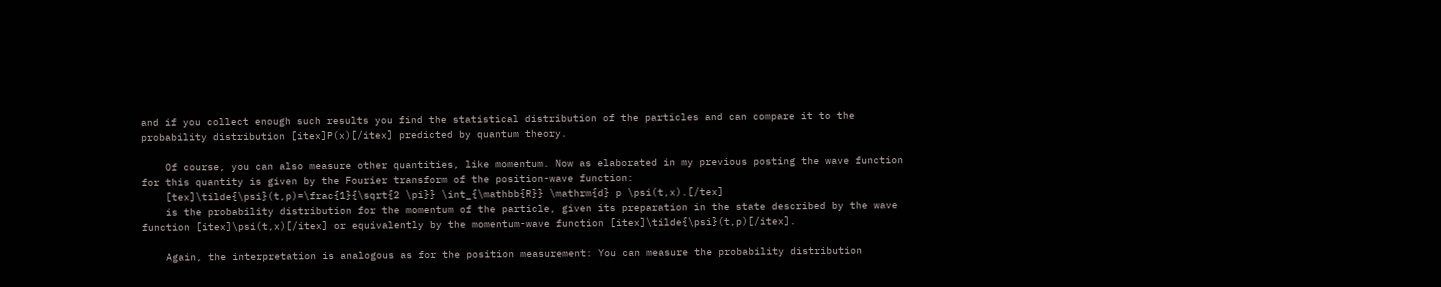and if you collect enough such results you find the statistical distribution of the particles and can compare it to the probability distribution [itex]P(x)[/itex] predicted by quantum theory.

    Of course, you can also measure other quantities, like momentum. Now as elaborated in my previous posting the wave function for this quantity is given by the Fourier transform of the position-wave function:
    [tex]\tilde{\psi}(t,p)=\frac{1}{\sqrt{2 \pi}} \int_{\mathbb{R}} \mathrm{d} p \psi(t,x).[/tex]
    is the probability distribution for the momentum of the particle, given its preparation in the state described by the wave function [itex]\psi(t,x)[/itex] or equivalently by the momentum-wave function [itex]\tilde{\psi}(t,p)[/itex].

    Again, the interpretation is analogous as for the position measurement: You can measure the probability distribution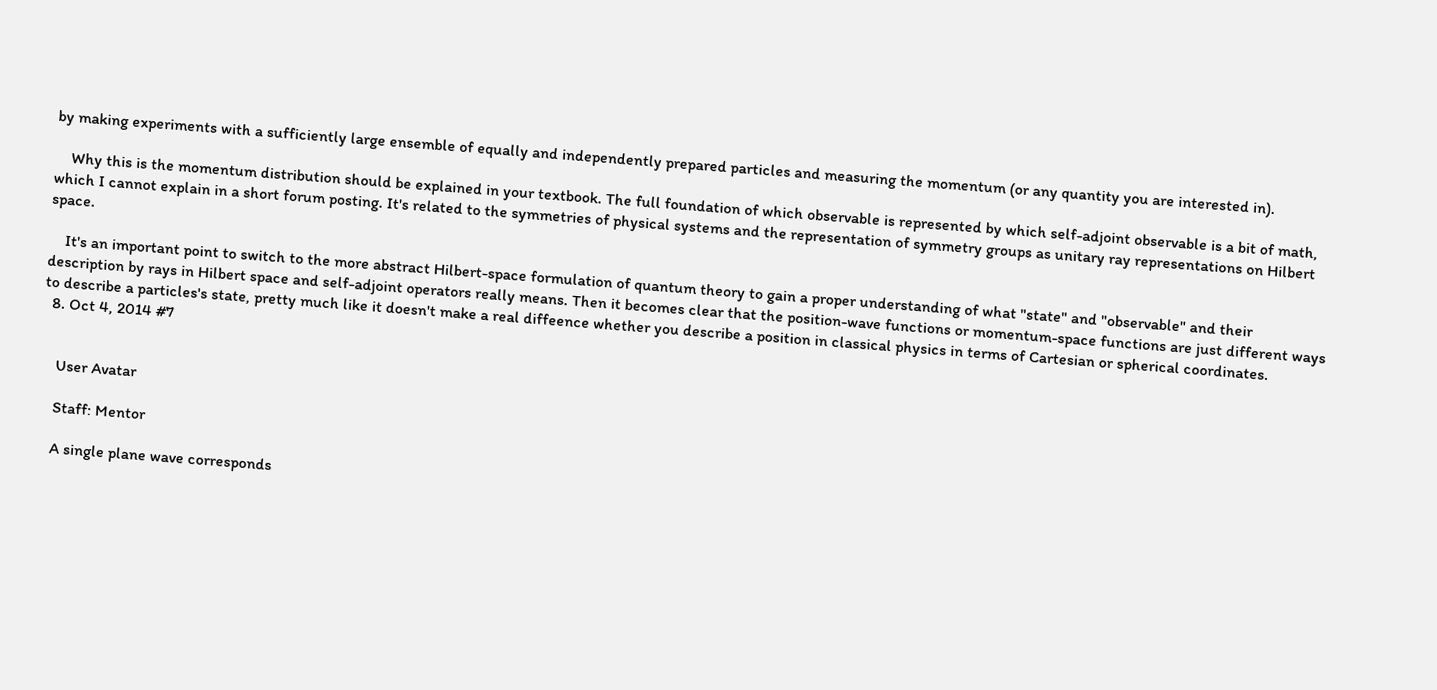by making experiments with a sufficiently large ensemble of equally and independently prepared particles and measuring the momentum (or any quantity you are interested in).

    Why this is the momentum distribution should be explained in your textbook. The full foundation of which observable is represented by which self-adjoint observable is a bit of math, which I cannot explain in a short forum posting. It's related to the symmetries of physical systems and the representation of symmetry groups as unitary ray representations on Hilbert space.

    It's an important point to switch to the more abstract Hilbert-space formulation of quantum theory to gain a proper understanding of what "state" and "observable" and their description by rays in Hilbert space and self-adjoint operators really means. Then it becomes clear that the position-wave functions or momentum-space functions are just different ways to describe a particles's state, pretty much like it doesn't make a real diffeence whether you describe a position in classical physics in terms of Cartesian or spherical coordinates.
  8. Oct 4, 2014 #7


    User Avatar

    Staff: Mentor

    A single plane wave corresponds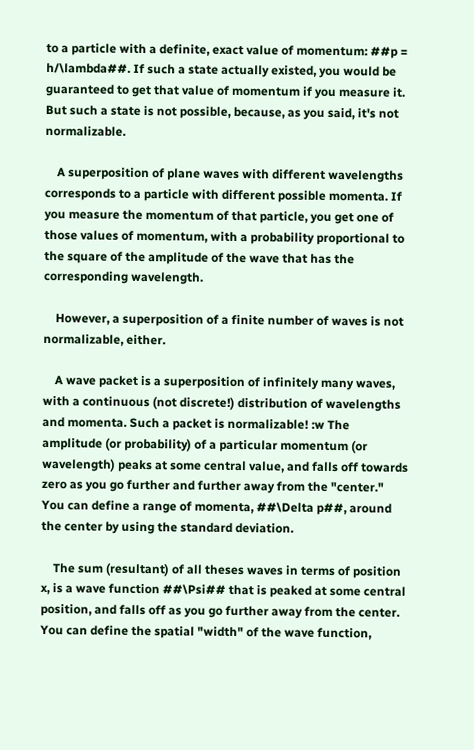to a particle with a definite, exact value of momentum: ##p = h/\lambda##. If such a state actually existed, you would be guaranteed to get that value of momentum if you measure it. But such a state is not possible, because, as you said, it's not normalizable.

    A superposition of plane waves with different wavelengths corresponds to a particle with different possible momenta. If you measure the momentum of that particle, you get one of those values of momentum, with a probability proportional to the square of the amplitude of the wave that has the corresponding wavelength.

    However, a superposition of a finite number of waves is not normalizable, either.

    A wave packet is a superposition of infinitely many waves, with a continuous (not discrete!) distribution of wavelengths and momenta. Such a packet is normalizable! :w The amplitude (or probability) of a particular momentum (or wavelength) peaks at some central value, and falls off towards zero as you go further and further away from the "center." You can define a range of momenta, ##\Delta p##, around the center by using the standard deviation.

    The sum (resultant) of all theses waves in terms of position x, is a wave function ##\Psi## that is peaked at some central position, and falls off as you go further away from the center. You can define the spatial "width" of the wave function,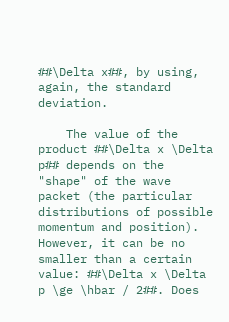##\Delta x##, by using, again, the standard deviation.

    The value of the product ##\Delta x \Delta p## depends on the "shape" of the wave packet (the particular distributions of possible momentum and position). However, it can be no smaller than a certain value: ##\Delta x \Delta p \ge \hbar / 2##. Does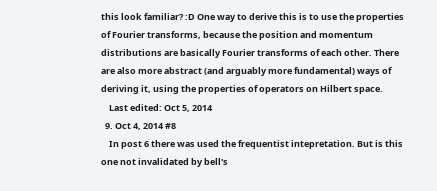this look familiar? :D One way to derive this is to use the properties of Fourier transforms, because the position and momentum distributions are basically Fourier transforms of each other. There are also more abstract (and arguably more fundamental) ways of deriving it, using the properties of operators on Hilbert space.
    Last edited: Oct 5, 2014
  9. Oct 4, 2014 #8
    In post 6 there was used the frequentist intepretation. But is this one not invalidated by bell's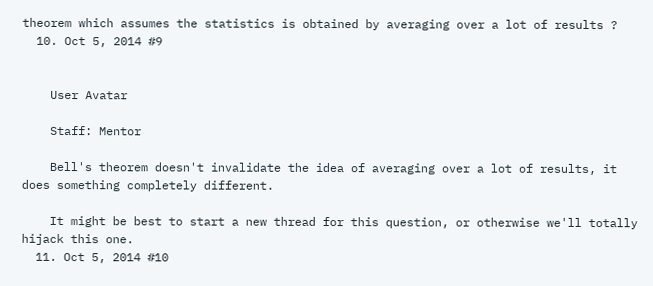theorem which assumes the statistics is obtained by averaging over a lot of results ?
  10. Oct 5, 2014 #9


    User Avatar

    Staff: Mentor

    Bell's theorem doesn't invalidate the idea of averaging over a lot of results, it does something completely different.

    It might be best to start a new thread for this question, or otherwise we'll totally hijack this one.
  11. Oct 5, 2014 #10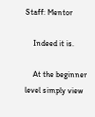Staff: Mentor

    Indeed it is.

    At the beginner level simply view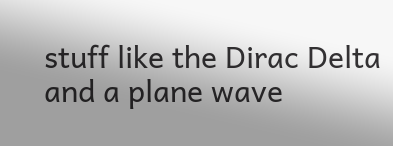stuff like the Dirac Delta and a plane wave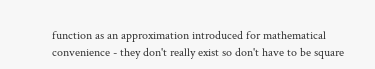function as an approximation introduced for mathematical convenience - they don't really exist so don't have to be square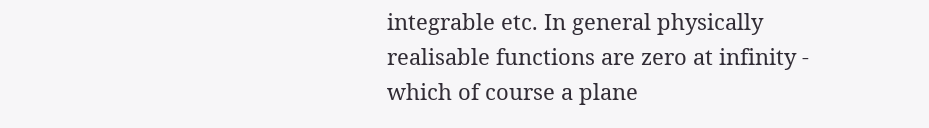integrable etc. In general physically realisable functions are zero at infinity - which of course a plane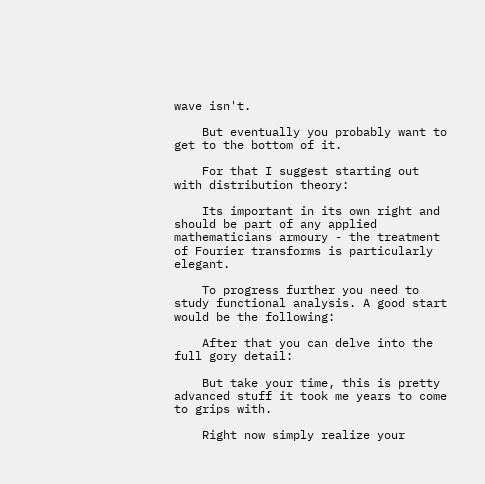wave isn't.

    But eventually you probably want to get to the bottom of it.

    For that I suggest starting out with distribution theory:

    Its important in its own right and should be part of any applied mathematicians armoury - the treatment of Fourier transforms is particularly elegant.

    To progress further you need to study functional analysis. A good start would be the following:

    After that you can delve into the full gory detail:

    But take your time, this is pretty advanced stuff it took me years to come to grips with.

    Right now simply realize your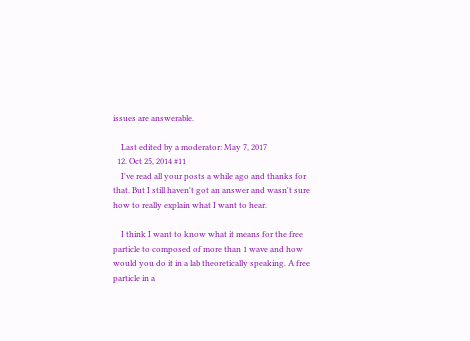issues are answerable.

    Last edited by a moderator: May 7, 2017
  12. Oct 25, 2014 #11
    I've read all your posts a while ago and thanks for that. But I still haven't got an answer and wasn't sure how to really explain what I want to hear.

    I think I want to know what it means for the free particle to composed of more than 1 wave and how would you do it in a lab theoretically speaking. A free particle in a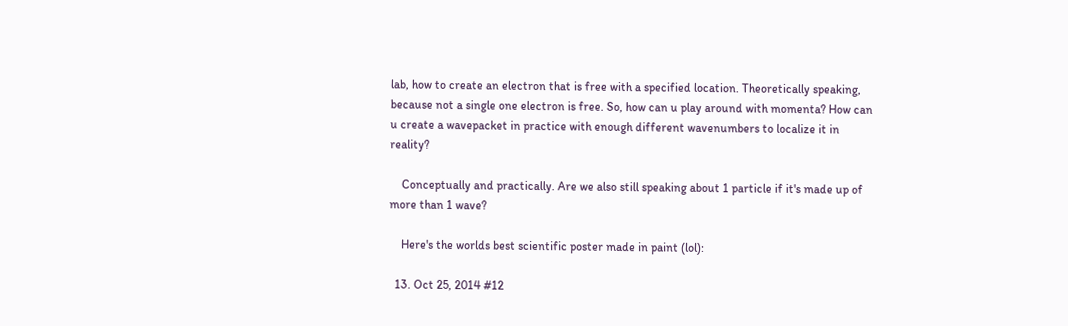lab, how to create an electron that is free with a specified location. Theoretically speaking, because not a single one electron is free. So, how can u play around with momenta? How can u create a wavepacket in practice with enough different wavenumbers to localize it in reality?

    Conceptually and practically. Are we also still speaking about 1 particle if it's made up of more than 1 wave?

    Here's the worlds best scientific poster made in paint (lol):

  13. Oct 25, 2014 #12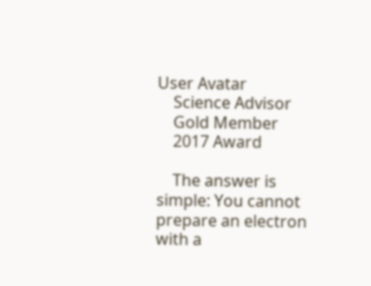User Avatar
    Science Advisor
    Gold Member
    2017 Award

    The answer is simple: You cannot prepare an electron with a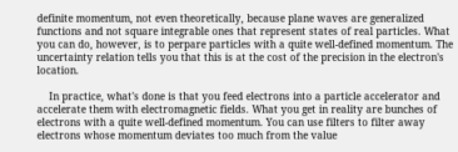definite momentum, not even theoretically, because plane waves are generalized functions and not square integrable ones that represent states of real particles. What you can do, however, is to perpare particles with a quite well-defined momentum. The uncertainty relation tells you that this is at the cost of the precision in the electron's location.

    In practice, what's done is that you feed electrons into a particle accelerator and accelerate them with electromagnetic fields. What you get in reality are bunches of electrons with a quite well-defined momentum. You can use filters to filter away electrons whose momentum deviates too much from the value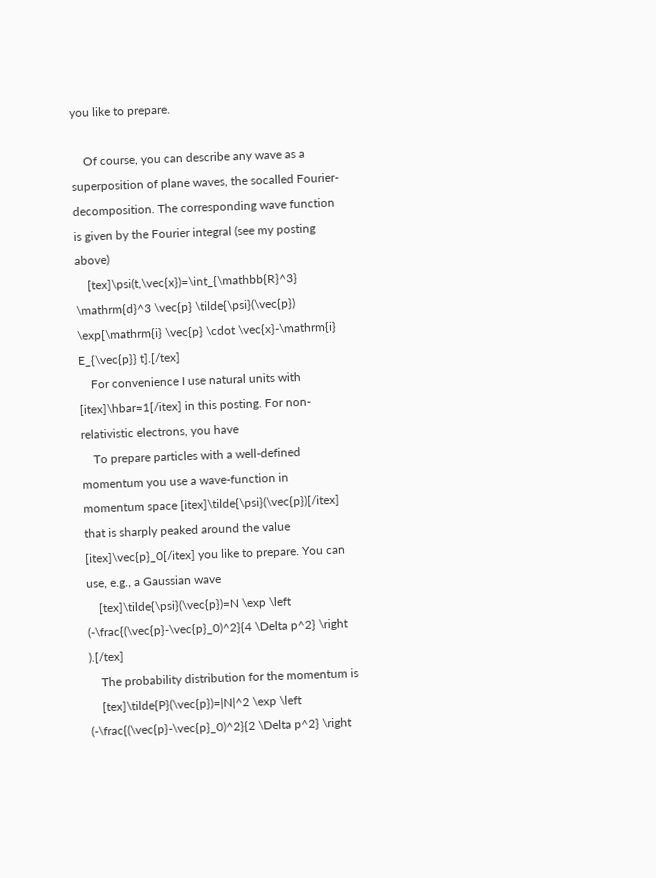you like to prepare.

    Of course, you can describe any wave as a superposition of plane waves, the socalled Fourier-decomposition. The corresponding wave function is given by the Fourier integral (see my posting above)
    [tex]\psi(t,\vec{x})=\int_{\mathbb{R}^3} \mathrm{d}^3 \vec{p} \tilde{\psi}(\vec{p}) \exp[\mathrm{i} \vec{p} \cdot \vec{x}-\mathrm{i} E_{\vec{p}} t].[/tex]
    For convenience I use natural units with [itex]\hbar=1[/itex] in this posting. For non-relativistic electrons, you have
    To prepare particles with a well-defined momentum you use a wave-function in momentum space [itex]\tilde{\psi}(\vec{p})[/itex] that is sharply peaked around the value [itex]\vec{p}_0[/itex] you like to prepare. You can use, e.g., a Gaussian wave
    [tex]\tilde{\psi}(\vec{p})=N \exp \left (-\frac{(\vec{p}-\vec{p}_0)^2}{4 \Delta p^2} \right ).[/tex]
    The probability distribution for the momentum is
    [tex]\tilde{P}(\vec{p})=|N|^2 \exp \left (-\frac{(\vec{p}-\vec{p}_0)^2}{2 \Delta p^2} \right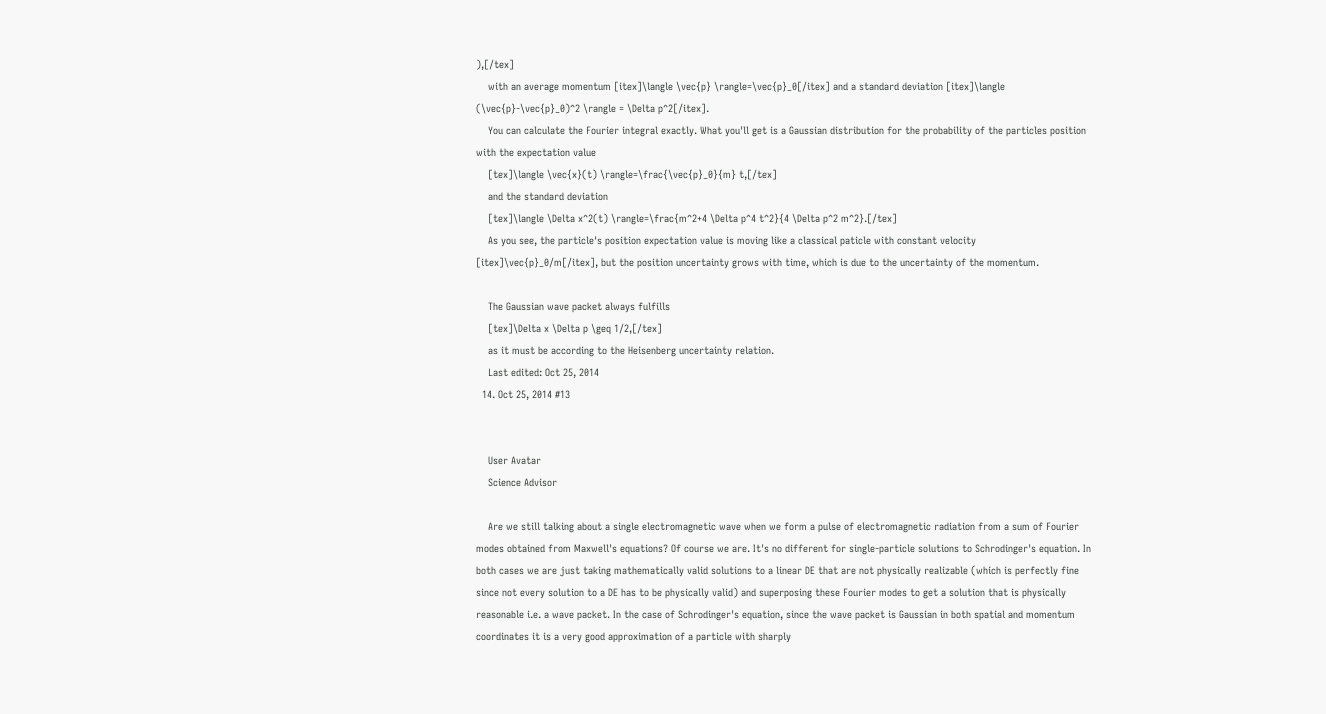),[/tex]
    with an average momentum [itex]\langle \vec{p} \rangle=\vec{p}_0[/itex] and a standard deviation [itex]\langle (\vec{p}-\vec{p}_0)^2 \rangle = \Delta p^2[/itex].
    You can calculate the Fourier integral exactly. What you'll get is a Gaussian distribution for the probability of the particles position with the expectation value
    [tex]\langle \vec{x}(t) \rangle=\frac{\vec{p}_0}{m} t,[/tex]
    and the standard deviation
    [tex]\langle \Delta x^2(t) \rangle=\frac{m^2+4 \Delta p^4 t^2}{4 \Delta p^2 m^2}.[/tex]
    As you see, the particle's position expectation value is moving like a classical paticle with constant velocity [itex]\vec{p}_0/m[/itex], but the position uncertainty grows with time, which is due to the uncertainty of the momentum.

    The Gaussian wave packet always fulfills
    [tex]\Delta x \Delta p \geq 1/2,[/tex]
    as it must be according to the Heisenberg uncertainty relation.
    Last edited: Oct 25, 2014
  14. Oct 25, 2014 #13


    User Avatar
    Science Advisor

    Are we still talking about a single electromagnetic wave when we form a pulse of electromagnetic radiation from a sum of Fourier modes obtained from Maxwell's equations? Of course we are. It's no different for single-particle solutions to Schrodinger's equation. In both cases we are just taking mathematically valid solutions to a linear DE that are not physically realizable (which is perfectly fine since not every solution to a DE has to be physically valid) and superposing these Fourier modes to get a solution that is physically reasonable i.e. a wave packet. In the case of Schrodinger's equation, since the wave packet is Gaussian in both spatial and momentum coordinates it is a very good approximation of a particle with sharply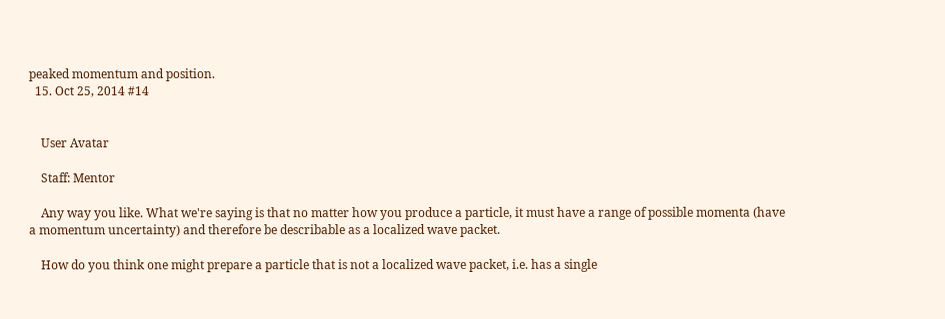peaked momentum and position.
  15. Oct 25, 2014 #14


    User Avatar

    Staff: Mentor

    Any way you like. What we're saying is that no matter how you produce a particle, it must have a range of possible momenta (have a momentum uncertainty) and therefore be describable as a localized wave packet.

    How do you think one might prepare a particle that is not a localized wave packet, i.e. has a single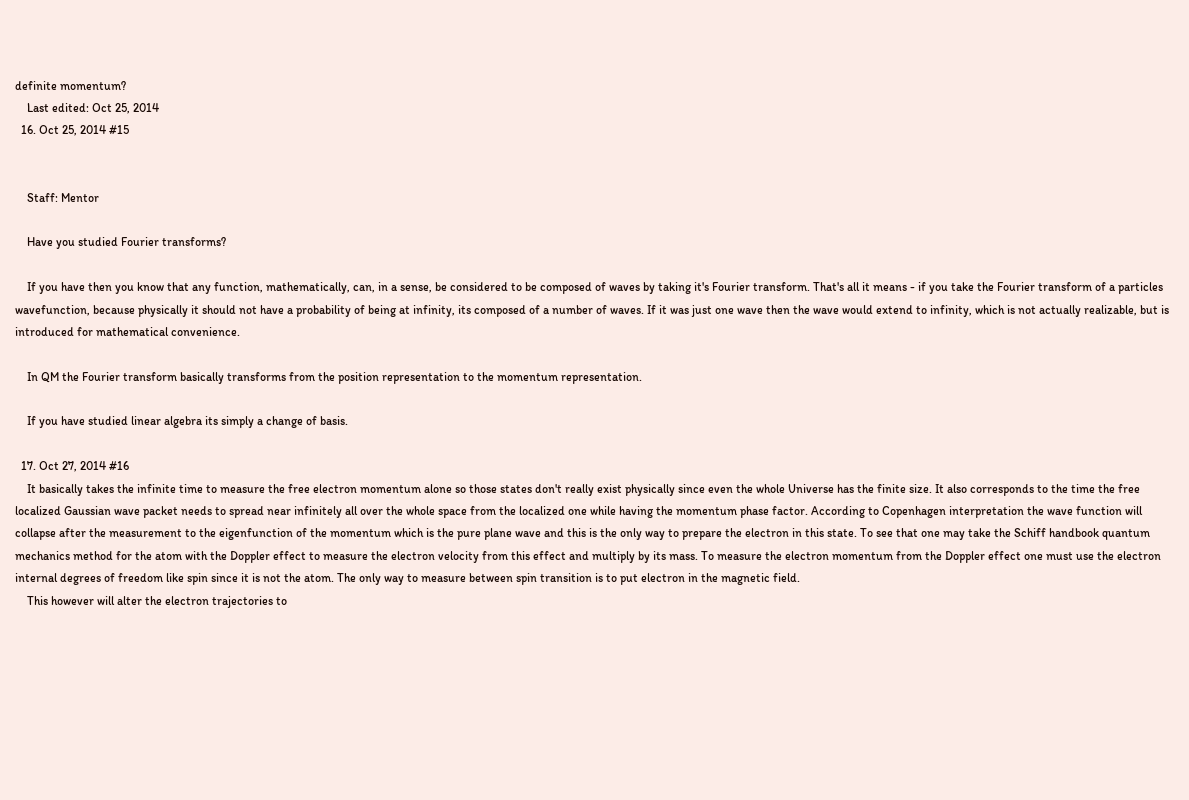definite momentum?
    Last edited: Oct 25, 2014
  16. Oct 25, 2014 #15


    Staff: Mentor

    Have you studied Fourier transforms?

    If you have then you know that any function, mathematically, can, in a sense, be considered to be composed of waves by taking it's Fourier transform. That's all it means - if you take the Fourier transform of a particles wavefunction, because physically it should not have a probability of being at infinity, its composed of a number of waves. If it was just one wave then the wave would extend to infinity, which is not actually realizable, but is introduced for mathematical convenience.

    In QM the Fourier transform basically transforms from the position representation to the momentum representation.

    If you have studied linear algebra its simply a change of basis.

  17. Oct 27, 2014 #16
    It basically takes the infinite time to measure the free electron momentum alone so those states don't really exist physically since even the whole Universe has the finite size. It also corresponds to the time the free localized Gaussian wave packet needs to spread near infinitely all over the whole space from the localized one while having the momentum phase factor. According to Copenhagen interpretation the wave function will collapse after the measurement to the eigenfunction of the momentum which is the pure plane wave and this is the only way to prepare the electron in this state. To see that one may take the Schiff handbook quantum mechanics method for the atom with the Doppler effect to measure the electron velocity from this effect and multiply by its mass. To measure the electron momentum from the Doppler effect one must use the electron internal degrees of freedom like spin since it is not the atom. The only way to measure between spin transition is to put electron in the magnetic field.
    This however will alter the electron trajectories to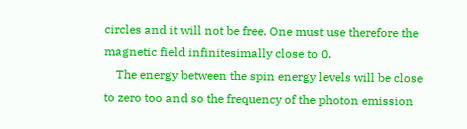circles and it will not be free. One must use therefore the magnetic field infinitesimally close to 0.
    The energy between the spin energy levels will be close to zero too and so the frequency of the photon emission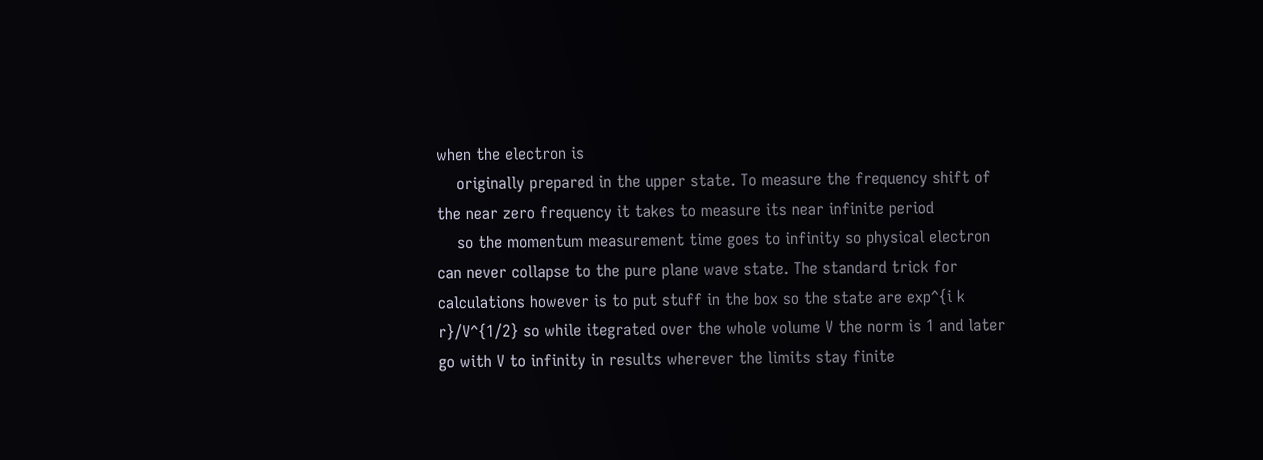when the electron is
    originally prepared in the upper state. To measure the frequency shift of the near zero frequency it takes to measure its near infinite period
    so the momentum measurement time goes to infinity so physical electron can never collapse to the pure plane wave state. The standard trick for calculations however is to put stuff in the box so the state are exp^{i k r}/V^{1/2} so while itegrated over the whole volume V the norm is 1 and later go with V to infinity in results wherever the limits stay finite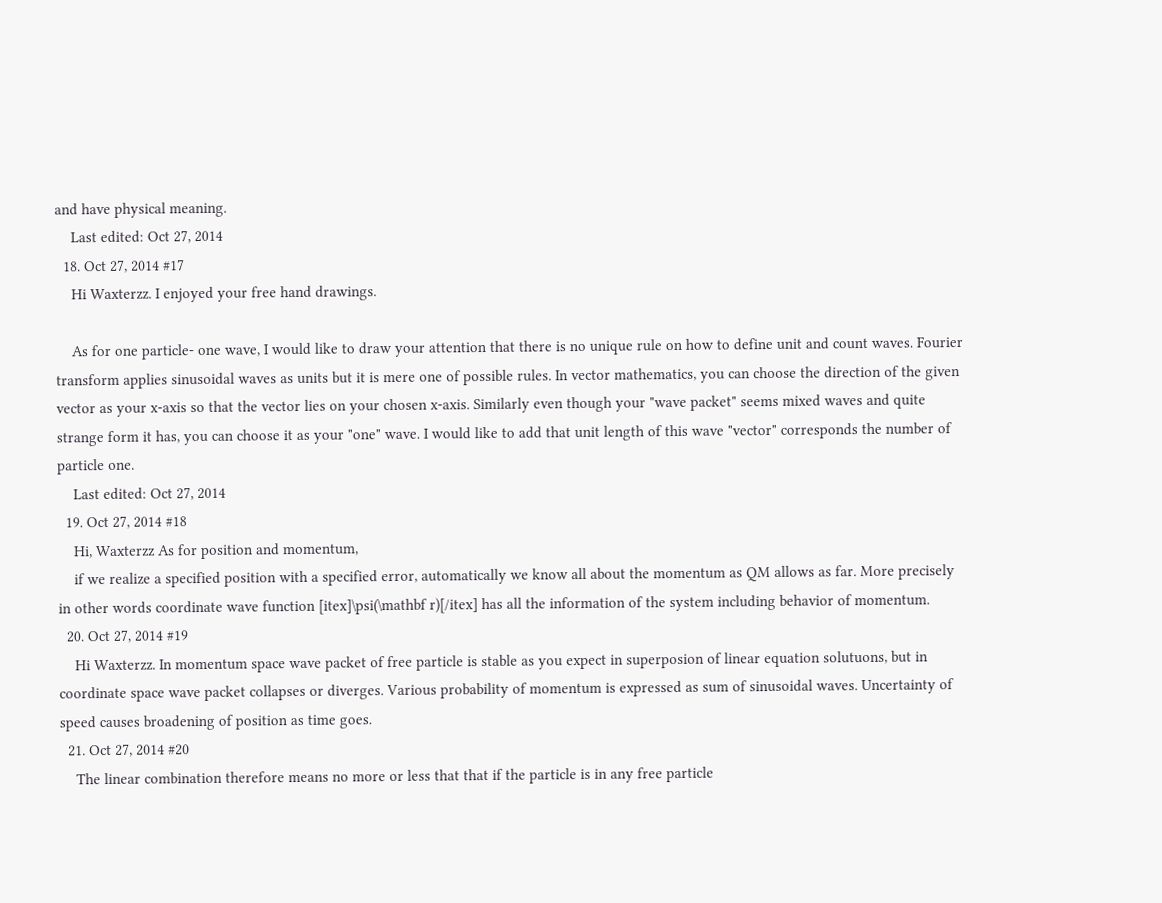and have physical meaning.
    Last edited: Oct 27, 2014
  18. Oct 27, 2014 #17
    Hi Waxterzz. I enjoyed your free hand drawings.

    As for one particle- one wave, I would like to draw your attention that there is no unique rule on how to define unit and count waves. Fourier transform applies sinusoidal waves as units but it is mere one of possible rules. In vector mathematics, you can choose the direction of the given vector as your x-axis so that the vector lies on your chosen x-axis. Similarly even though your "wave packet" seems mixed waves and quite strange form it has, you can choose it as your "one" wave. I would like to add that unit length of this wave "vector" corresponds the number of particle one.
    Last edited: Oct 27, 2014
  19. Oct 27, 2014 #18
    Hi, Waxterzz As for position and momentum,
    if we realize a specified position with a specified error, automatically we know all about the momentum as QM allows as far. More precisely in other words coordinate wave function [itex]\psi(\mathbf r)[/itex] has all the information of the system including behavior of momentum.
  20. Oct 27, 2014 #19
    Hi Waxterzz. In momentum space wave packet of free particle is stable as you expect in superposion of linear equation solutuons, but in coordinate space wave packet collapses or diverges. Various probability of momentum is expressed as sum of sinusoidal waves. Uncertainty of speed causes broadening of position as time goes.
  21. Oct 27, 2014 #20
    The linear combination therefore means no more or less that that if the particle is in any free particle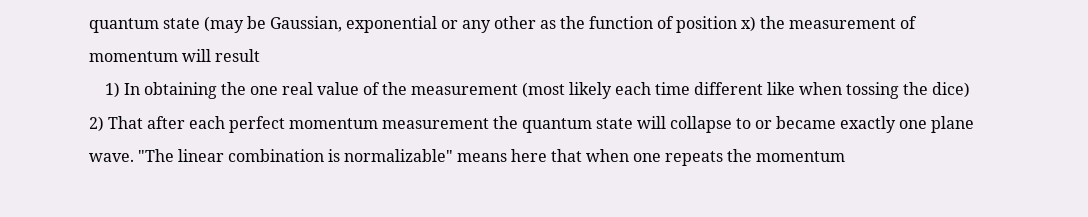quantum state (may be Gaussian, exponential or any other as the function of position x) the measurement of momentum will result
    1) In obtaining the one real value of the measurement (most likely each time different like when tossing the dice) 2) That after each perfect momentum measurement the quantum state will collapse to or became exactly one plane wave. "The linear combination is normalizable" means here that when one repeats the momentum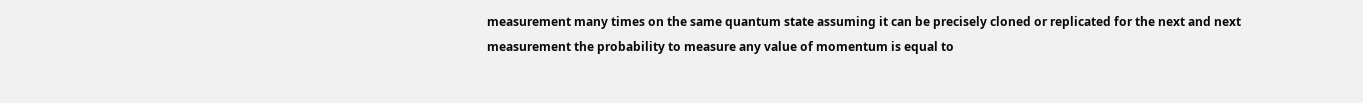measurement many times on the same quantum state assuming it can be precisely cloned or replicated for the next and next measurement the probability to measure any value of momentum is equal to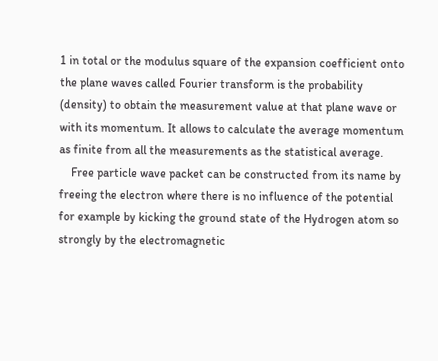1 in total or the modulus square of the expansion coefficient onto the plane waves called Fourier transform is the probability (density) to obtain the measurement value at that plane wave or with its momentum. It allows to calculate the average momentum as finite from all the measurements as the statistical average.
    Free particle wave packet can be constructed from its name by freeing the electron where there is no influence of the potential for example by kicking the ground state of the Hydrogen atom so strongly by the electromagnetic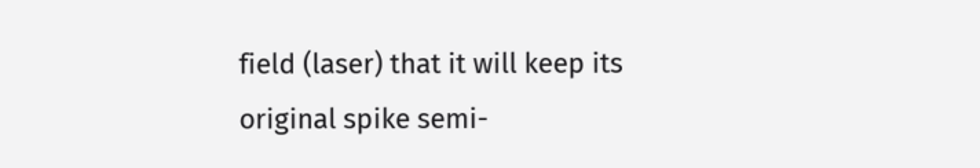field (laser) that it will keep its original spike semi-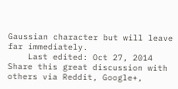Gaussian character but will leave far immediately.
    Last edited: Oct 27, 2014
Share this great discussion with others via Reddit, Google+,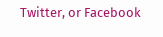Twitter, or Facebook